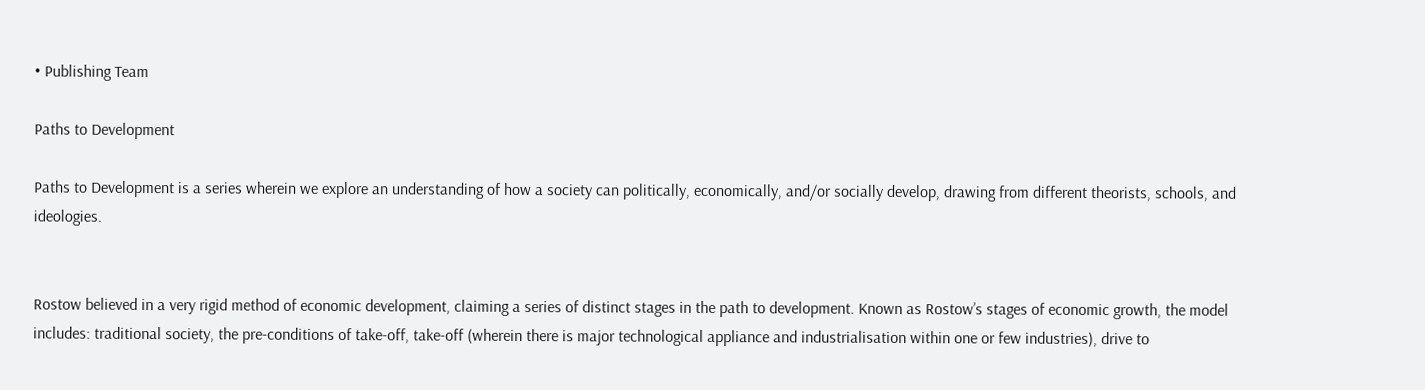• Publishing Team

Paths to Development

Paths to Development is a series wherein we explore an understanding of how a society can politically, economically, and/or socially develop, drawing from different theorists, schools, and ideologies.


Rostow believed in a very rigid method of economic development, claiming a series of distinct stages in the path to development. Known as Rostow’s stages of economic growth, the model includes: traditional society, the pre-conditions of take-off, take-off (wherein there is major technological appliance and industrialisation within one or few industries), drive to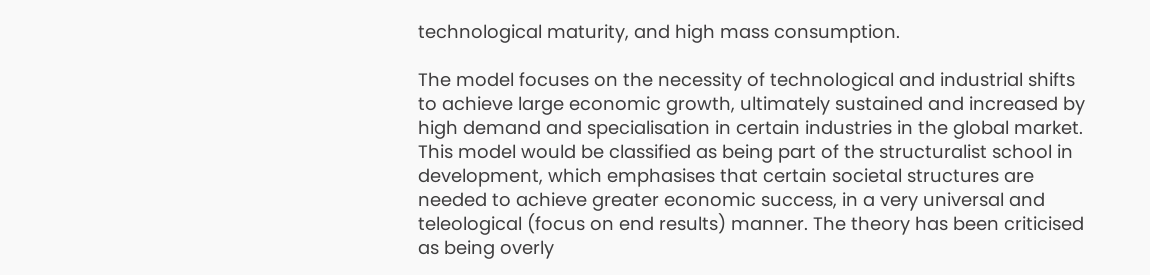technological maturity, and high mass consumption.

The model focuses on the necessity of technological and industrial shifts to achieve large economic growth, ultimately sustained and increased by high demand and specialisation in certain industries in the global market. This model would be classified as being part of the structuralist school in development, which emphasises that certain societal structures are needed to achieve greater economic success, in a very universal and teleological (focus on end results) manner. The theory has been criticised as being overly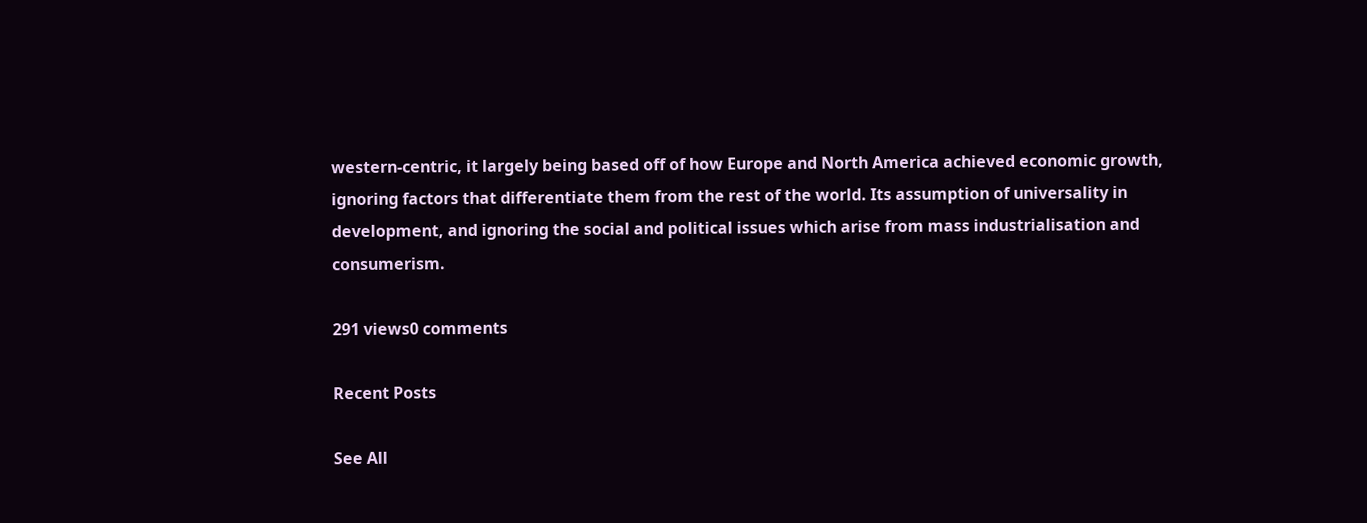western-centric, it largely being based off of how Europe and North America achieved economic growth, ignoring factors that differentiate them from the rest of the world. Its assumption of universality in development, and ignoring the social and political issues which arise from mass industrialisation and consumerism.

291 views0 comments

Recent Posts

See All